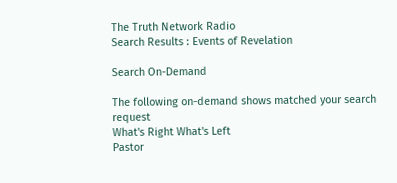The Truth Network Radio
Search Results : Events of Revelation

Search On-Demand

The following on-demand shows matched your search request
What's Right What's Left
Pastor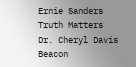Ernie Sanders
Truth Matters
Dr. Cheryl Davis
Beacon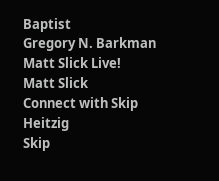Baptist
Gregory N. Barkman
Matt Slick Live!
Matt Slick
Connect with Skip Heitzig
Skip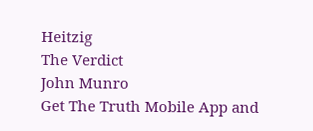Heitzig
The Verdict
John Munro
Get The Truth Mobile App and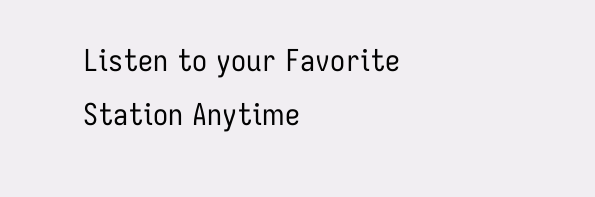Listen to your Favorite Station Anytime